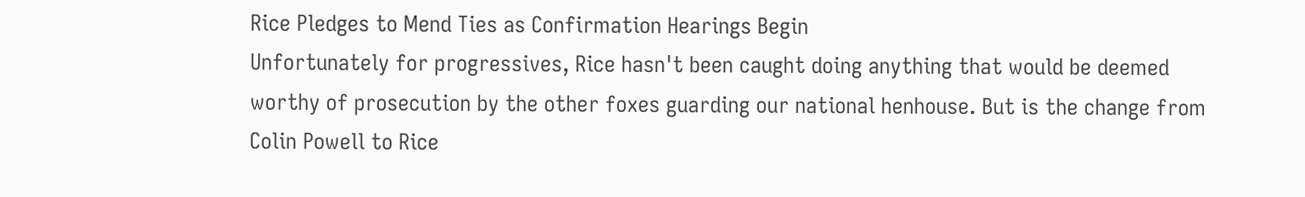Rice Pledges to Mend Ties as Confirmation Hearings Begin
Unfortunately for progressives, Rice hasn't been caught doing anything that would be deemed worthy of prosecution by the other foxes guarding our national henhouse. But is the change from Colin Powell to Rice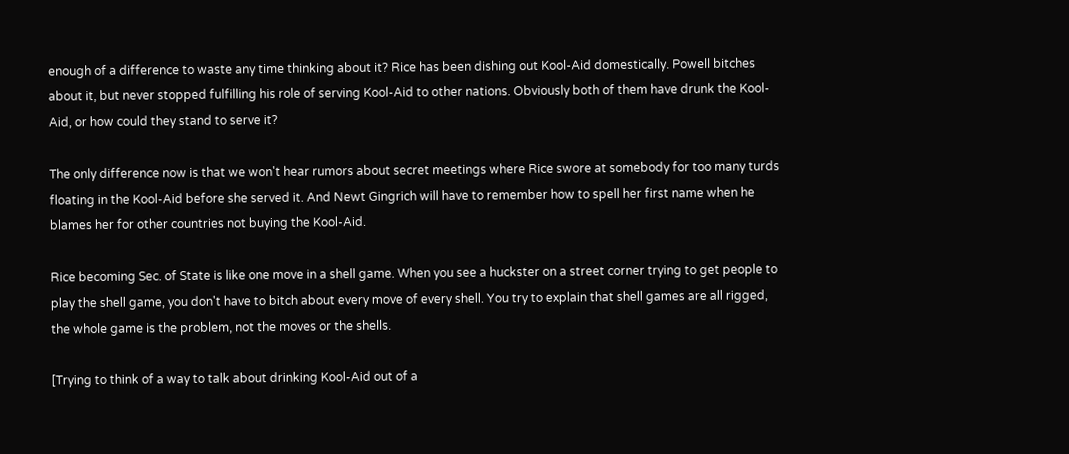enough of a difference to waste any time thinking about it? Rice has been dishing out Kool-Aid domestically. Powell bitches about it, but never stopped fulfilling his role of serving Kool-Aid to other nations. Obviously both of them have drunk the Kool-Aid, or how could they stand to serve it?

The only difference now is that we won't hear rumors about secret meetings where Rice swore at somebody for too many turds floating in the Kool-Aid before she served it. And Newt Gingrich will have to remember how to spell her first name when he blames her for other countries not buying the Kool-Aid.

Rice becoming Sec. of State is like one move in a shell game. When you see a huckster on a street corner trying to get people to play the shell game, you don't have to bitch about every move of every shell. You try to explain that shell games are all rigged, the whole game is the problem, not the moves or the shells.

[Trying to think of a way to talk about drinking Kool-Aid out of a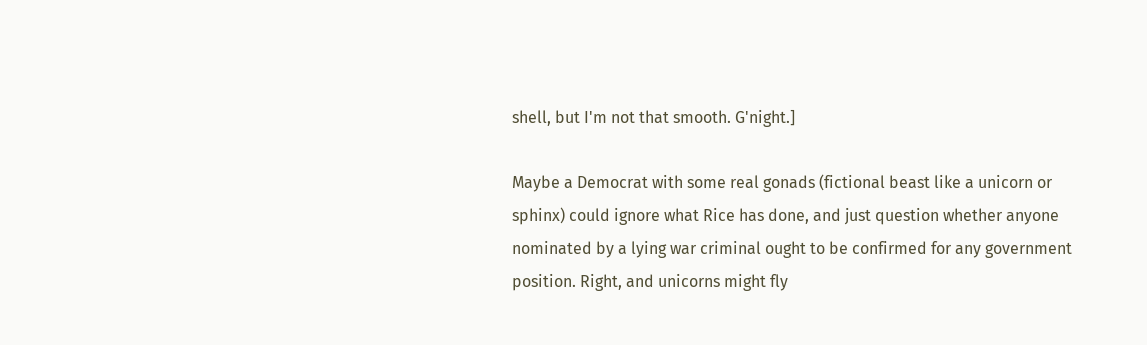shell, but I'm not that smooth. G'night.]

Maybe a Democrat with some real gonads (fictional beast like a unicorn or sphinx) could ignore what Rice has done, and just question whether anyone nominated by a lying war criminal ought to be confirmed for any government position. Right, and unicorns might fly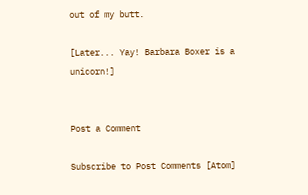out of my butt.

[Later... Yay! Barbara Boxer is a unicorn!]


Post a Comment

Subscribe to Post Comments [Atom]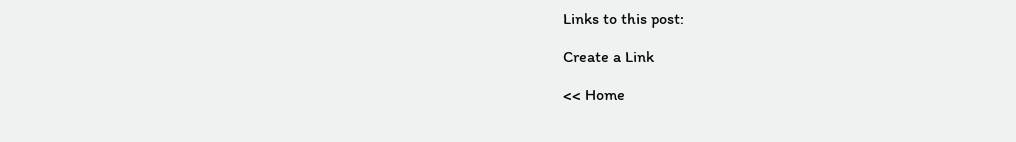Links to this post:

Create a Link

<< Home